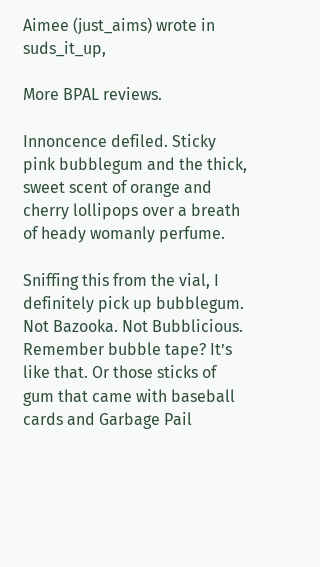Aimee (just_aims) wrote in suds_it_up,

More BPAL reviews.

Innoncence defiled. Sticky pink bubblegum and the thick, sweet scent of orange and cherry lollipops over a breath of heady womanly perfume.

Sniffing this from the vial, I definitely pick up bubblegum. Not Bazooka. Not Bubblicious. Remember bubble tape? It’s like that. Or those sticks of gum that came with baseball cards and Garbage Pail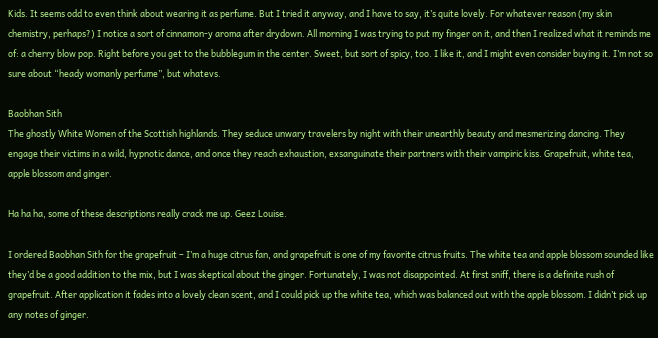Kids. It seems odd to even think about wearing it as perfume. But I tried it anyway, and I have to say, it’s quite lovely. For whatever reason (my skin chemistry, perhaps?) I notice a sort of cinnamon-y aroma after drydown. All morning I was trying to put my finger on it, and then I realized what it reminds me of: a cherry blow pop. Right before you get to the bubblegum in the center. Sweet, but sort of spicy, too. I like it, and I might even consider buying it. I’m not so sure about “heady womanly perfume”, but whatevs.

Baobhan Sith
The ghostly White Women of the Scottish highlands. They seduce unwary travelers by night with their unearthly beauty and mesmerizing dancing. They engage their victims in a wild, hypnotic dance, and once they reach exhaustion, exsanguinate their partners with their vampiric kiss. Grapefruit, white tea, apple blossom and ginger.

Ha ha ha, some of these descriptions really crack me up. Geez Louise.

I ordered Baobhan Sith for the grapefruit – I’m a huge citrus fan, and grapefruit is one of my favorite citrus fruits. The white tea and apple blossom sounded like they’d be a good addition to the mix, but I was skeptical about the ginger. Fortunately, I was not disappointed. At first sniff, there is a definite rush of grapefruit. After application it fades into a lovely clean scent, and I could pick up the white tea, which was balanced out with the apple blossom. I didn’t pick up any notes of ginger.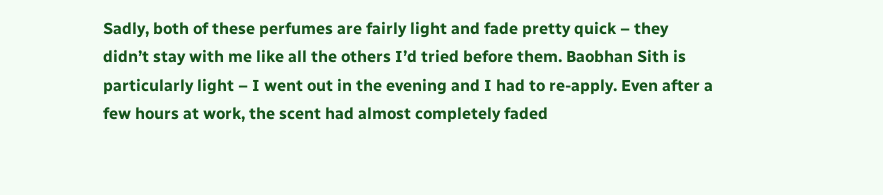Sadly, both of these perfumes are fairly light and fade pretty quick – they didn’t stay with me like all the others I’d tried before them. Baobhan Sith is particularly light – I went out in the evening and I had to re-apply. Even after a few hours at work, the scent had almost completely faded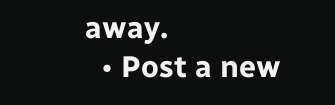away.
  • Post a new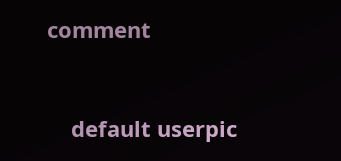comment


    default userpic